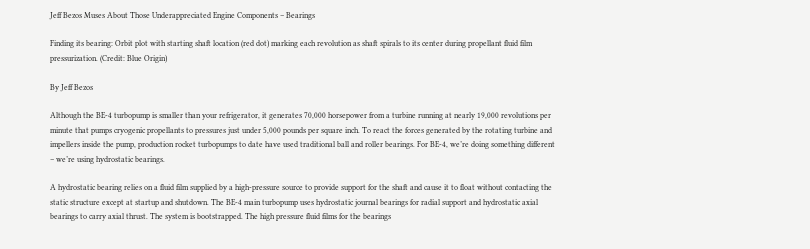Jeff Bezos Muses About Those Underappreciated Engine Components – Bearings

Finding its bearing: Orbit plot with starting shaft location (red dot) marking each revolution as shaft spirals to its center during propellant fluid film pressurization. (Credit: Blue Origin)

By Jeff Bezos

Although the BE-4 turbopump is smaller than your refrigerator, it generates 70,000 horsepower from a turbine running at nearly 19,000 revolutions per minute that pumps cryogenic propellants to pressures just under 5,000 pounds per square inch. To react the forces generated by the rotating turbine and impellers inside the pump, production rocket turbopumps to date have used traditional ball and roller bearings. For BE-4, we’re doing something different – we’re using hydrostatic bearings.

A hydrostatic bearing relies on a fluid film supplied by a high-pressure source to provide support for the shaft and cause it to float without contacting the static structure except at startup and shutdown. The BE-4 main turbopump uses hydrostatic journal bearings for radial support and hydrostatic axial bearings to carry axial thrust. The system is bootstrapped. The high pressure fluid films for the bearings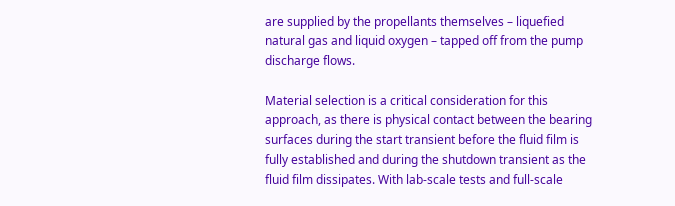are supplied by the propellants themselves – liquefied natural gas and liquid oxygen – tapped off from the pump discharge flows.

Material selection is a critical consideration for this approach, as there is physical contact between the bearing surfaces during the start transient before the fluid film is fully established and during the shutdown transient as the fluid film dissipates. With lab-scale tests and full-scale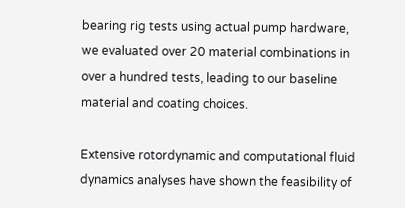bearing rig tests using actual pump hardware, we evaluated over 20 material combinations in over a hundred tests, leading to our baseline material and coating choices.

Extensive rotordynamic and computational fluid dynamics analyses have shown the feasibility of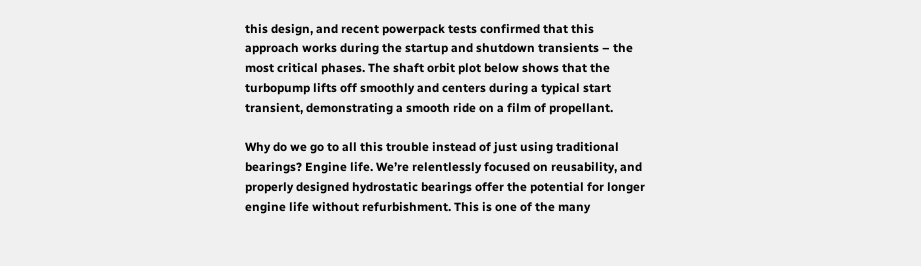this design, and recent powerpack tests confirmed that this approach works during the startup and shutdown transients – the most critical phases. The shaft orbit plot below shows that the turbopump lifts off smoothly and centers during a typical start transient, demonstrating a smooth ride on a film of propellant.

Why do we go to all this trouble instead of just using traditional bearings? Engine life. We’re relentlessly focused on reusability, and properly designed hydrostatic bearings offer the potential for longer engine life without refurbishment. This is one of the many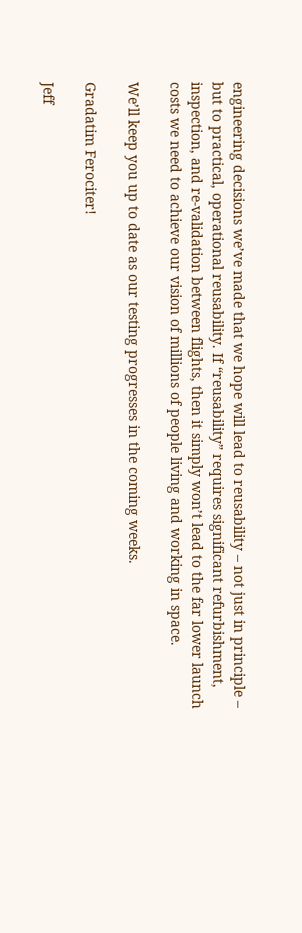engineering decisions we’ve made that we hope will lead to reusability – not just in principle – but to practical, operational reusability. If “reusability” requires significant refurbishment, inspection, and re-validation between flights, then it simply won’t lead to the far lower launch costs we need to achieve our vision of millions of people living and working in space.

We’ll keep you up to date as our testing progresses in the coming weeks.

Gradatim Ferociter!

Jeff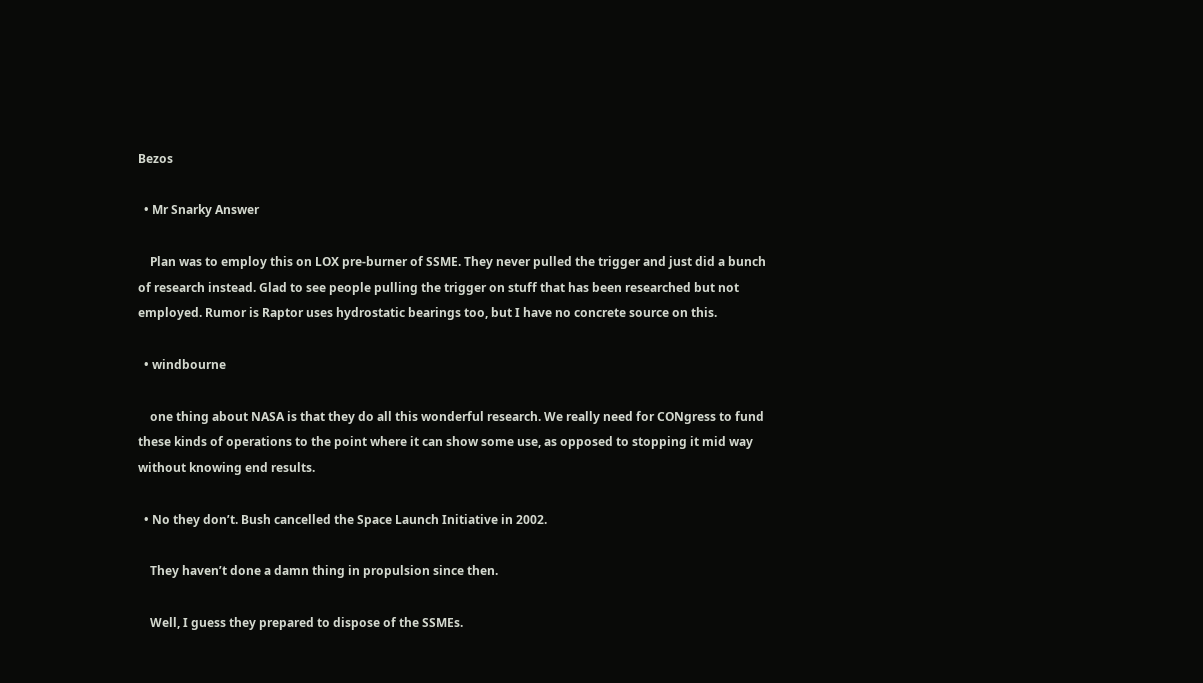Bezos

  • Mr Snarky Answer

    Plan was to employ this on LOX pre-burner of SSME. They never pulled the trigger and just did a bunch of research instead. Glad to see people pulling the trigger on stuff that has been researched but not employed. Rumor is Raptor uses hydrostatic bearings too, but I have no concrete source on this.

  • windbourne

    one thing about NASA is that they do all this wonderful research. We really need for CONgress to fund these kinds of operations to the point where it can show some use, as opposed to stopping it mid way without knowing end results.

  • No they don’t. Bush cancelled the Space Launch Initiative in 2002.

    They haven’t done a damn thing in propulsion since then.

    Well, I guess they prepared to dispose of the SSMEs.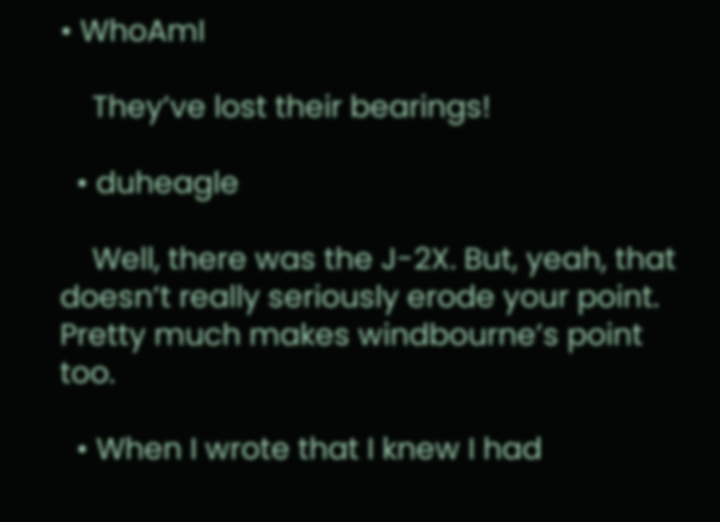• WhoAmI

    They’ve lost their bearings!

  • duheagle

    Well, there was the J-2X. But, yeah, that doesn’t really seriously erode your point. Pretty much makes windbourne’s point too.

  • When I wrote that I knew I had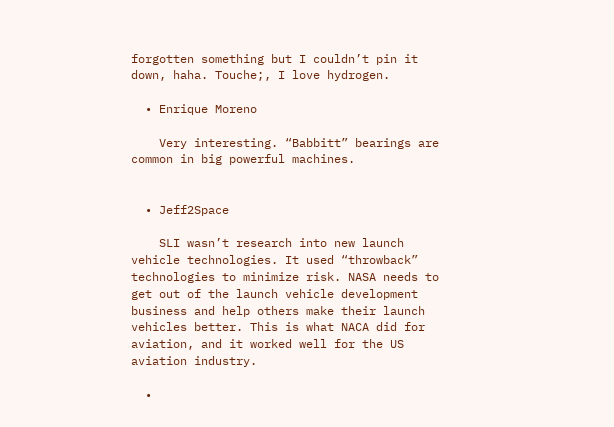forgotten something but I couldn’t pin it down, haha. Touche;, I love hydrogen.

  • Enrique Moreno

    Very interesting. “Babbitt” bearings are common in big powerful machines.


  • Jeff2Space

    SLI wasn’t research into new launch vehicle technologies. It used “throwback” technologies to minimize risk. NASA needs to get out of the launch vehicle development business and help others make their launch vehicles better. This is what NACA did for aviation, and it worked well for the US aviation industry.

  •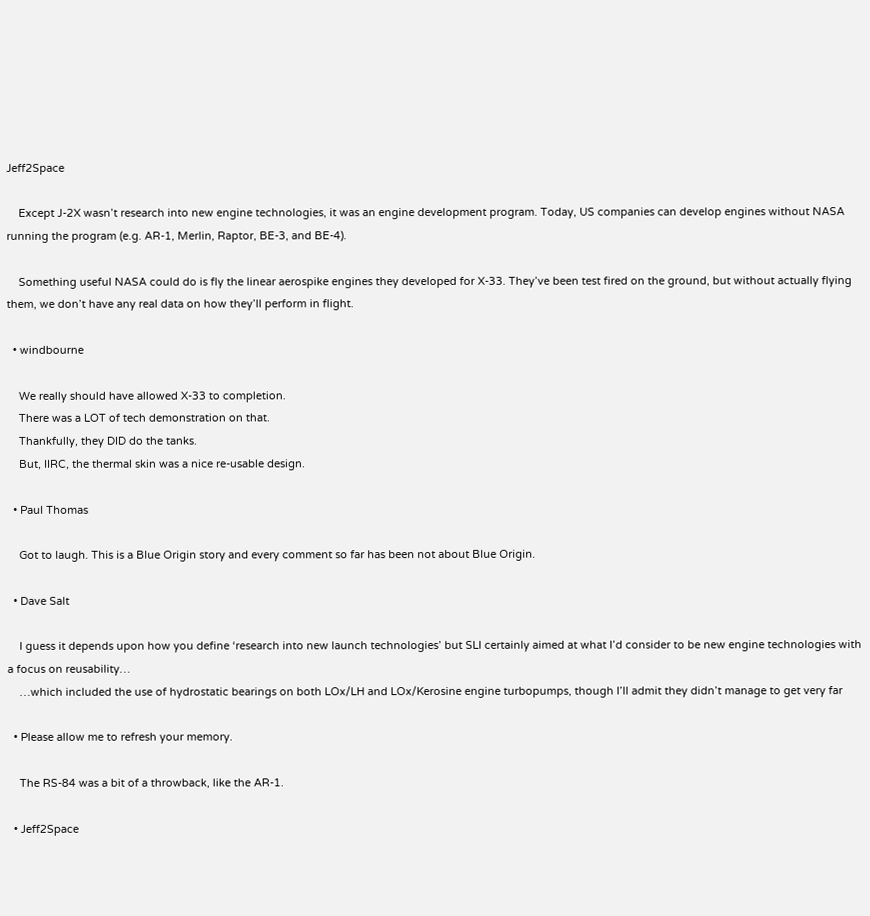Jeff2Space

    Except J-2X wasn’t research into new engine technologies, it was an engine development program. Today, US companies can develop engines without NASA running the program (e.g. AR-1, Merlin, Raptor, BE-3, and BE-4).

    Something useful NASA could do is fly the linear aerospike engines they developed for X-33. They’ve been test fired on the ground, but without actually flying them, we don’t have any real data on how they’ll perform in flight.

  • windbourne

    We really should have allowed X-33 to completion.
    There was a LOT of tech demonstration on that.
    Thankfully, they DID do the tanks.
    But, IIRC, the thermal skin was a nice re-usable design.

  • Paul Thomas

    Got to laugh. This is a Blue Origin story and every comment so far has been not about Blue Origin.

  • Dave Salt

    I guess it depends upon how you define ‘research into new launch technologies’ but SLI certainly aimed at what I’d consider to be new engine technologies with a focus on reusability…
    …which included the use of hydrostatic bearings on both LOx/LH and LOx/Kerosine engine turbopumps, though I’ll admit they didn’t manage to get very far

  • Please allow me to refresh your memory.

    The RS-84 was a bit of a throwback, like the AR-1.

  • Jeff2Space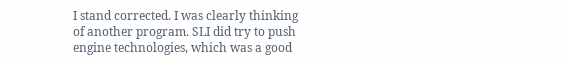I stand corrected. I was clearly thinking of another program. SLI did try to push engine technologies, which was a good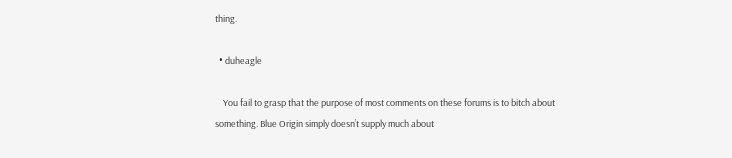thing.

  • duheagle

    You fail to grasp that the purpose of most comments on these forums is to bitch about something. Blue Origin simply doesn’t supply much about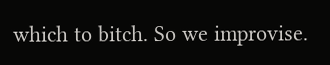which to bitch. So we improvise.